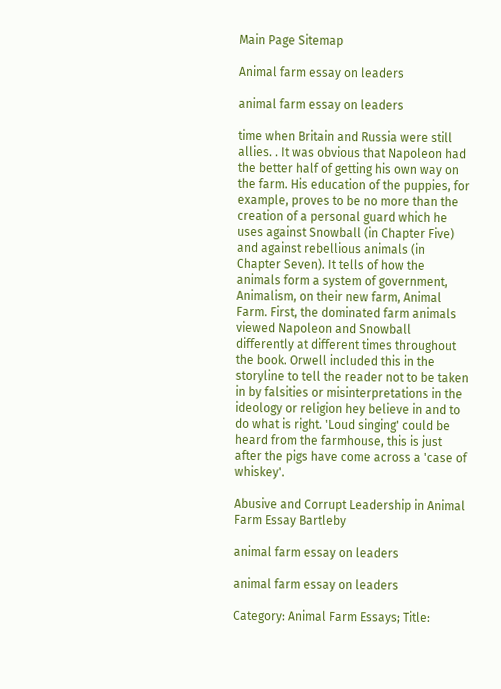Main Page Sitemap

Animal farm essay on leaders

animal farm essay on leaders

time when Britain and Russia were still allies. . It was obvious that Napoleon had the better half of getting his own way on the farm. His education of the puppies, for example, proves to be no more than the creation of a personal guard which he uses against Snowball (in Chapter Five) and against rebellious animals (in Chapter Seven). It tells of how the animals form a system of government, Animalism, on their new farm, Animal Farm. First, the dominated farm animals viewed Napoleon and Snowball differently at different times throughout the book. Orwell included this in the storyline to tell the reader not to be taken in by falsities or misinterpretations in the ideology or religion hey believe in and to do what is right. 'Loud singing' could be heard from the farmhouse, this is just after the pigs have come across a 'case of whiskey'.

Abusive and Corrupt Leadership in Animal Farm Essay Bartleby

animal farm essay on leaders

animal farm essay on leaders

Category: Animal Farm Essays; Title: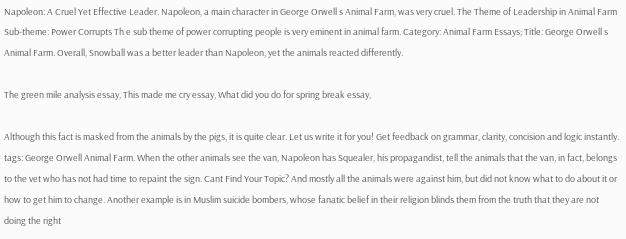Napoleon: A Cruel Yet Effective Leader. Napoleon, a main character in George Orwell s Animal Farm, was very cruel. The Theme of Leadership in Animal Farm Sub-theme: Power Corrupts Th e sub theme of power corrupting people is very eminent in animal farm. Category: Animal Farm Essays; Title: George Orwell s Animal Farm. Overall, Snowball was a better leader than Napoleon, yet the animals reacted differently.

The green mile analysis essay, This made me cry essay, What did you do for spring break essay,

Although this fact is masked from the animals by the pigs, it is quite clear. Let us write it for you! Get feedback on grammar, clarity, concision and logic instantly. tags: George Orwell Animal Farm. When the other animals see the van, Napoleon has Squealer, his propagandist, tell the animals that the van, in fact, belongs to the vet who has not had time to repaint the sign. Cant Find Your Topic? And mostly all the animals were against him, but did not know what to do about it or how to get him to change. Another example is in Muslim suicide bombers, whose fanatic belief in their religion blinds them from the truth that they are not doing the right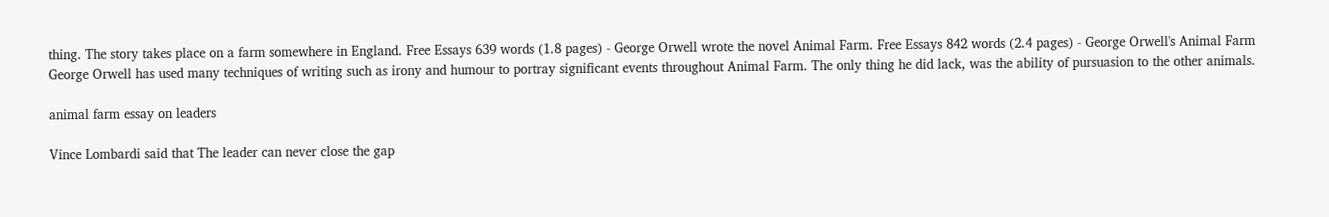thing. The story takes place on a farm somewhere in England. Free Essays 639 words (1.8 pages) - George Orwell wrote the novel Animal Farm. Free Essays 842 words (2.4 pages) - George Orwell's Animal Farm George Orwell has used many techniques of writing such as irony and humour to portray significant events throughout Animal Farm. The only thing he did lack, was the ability of pursuasion to the other animals.

animal farm essay on leaders

Vince Lombardi said that The leader can never close the gap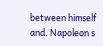between himself and. Napoleon s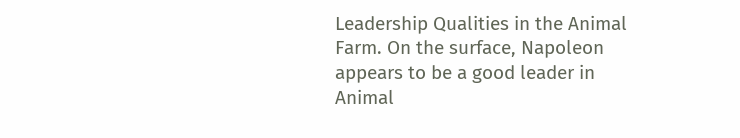Leadership Qualities in the Animal Farm. On the surface, Napoleon appears to be a good leader in Animal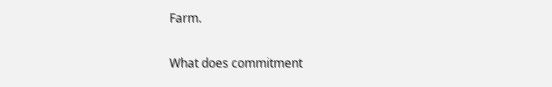Farm.

What does commitment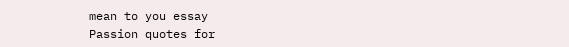mean to you essay
Passion quotes for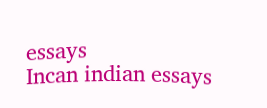essays
Incan indian essays